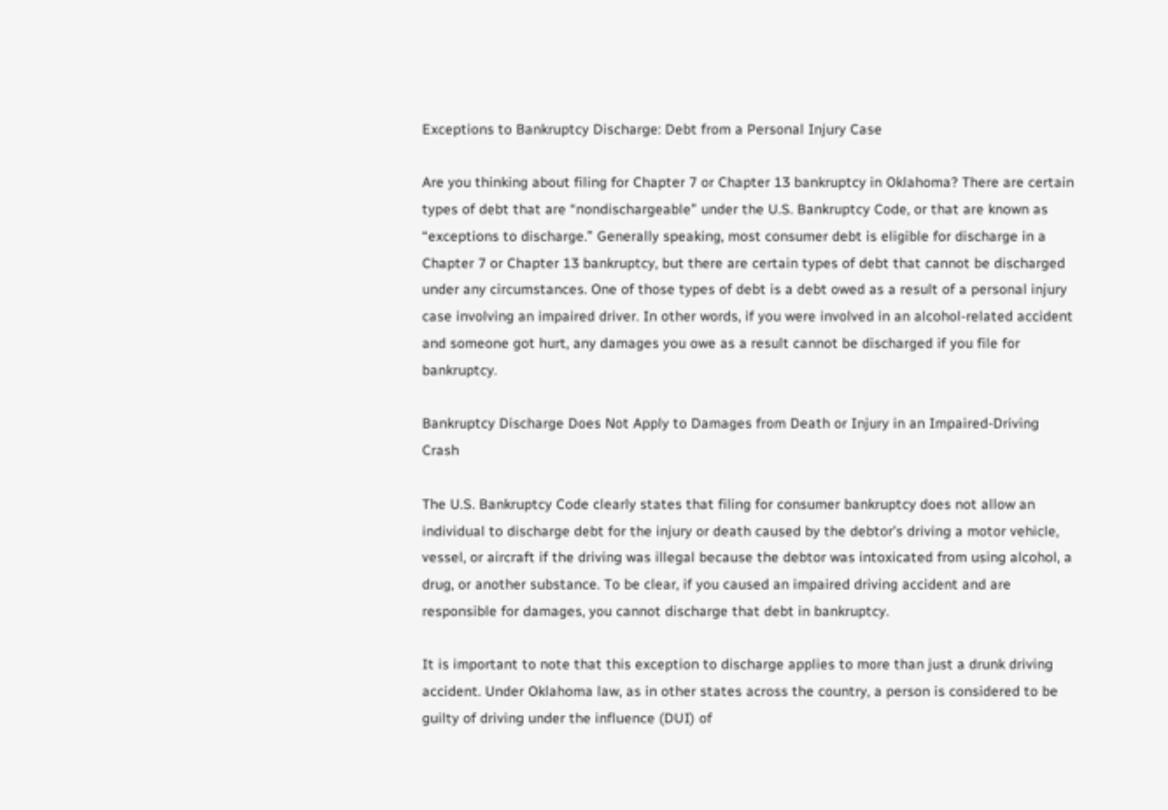Exceptions to Bankruptcy Discharge: Debt from a Personal Injury Case

Are you thinking about filing for Chapter 7 or Chapter 13 bankruptcy in Oklahoma? There are certain types of debt that are “nondischargeable” under the U.S. Bankruptcy Code, or that are known as “exceptions to discharge.” Generally speaking, most consumer debt is eligible for discharge in a Chapter 7 or Chapter 13 bankruptcy, but there are certain types of debt that cannot be discharged under any circumstances. One of those types of debt is a debt owed as a result of a personal injury case involving an impaired driver. In other words, if you were involved in an alcohol-related accident and someone got hurt, any damages you owe as a result cannot be discharged if you file for bankruptcy.

Bankruptcy Discharge Does Not Apply to Damages from Death or Injury in an Impaired-Driving Crash

The U.S. Bankruptcy Code clearly states that filing for consumer bankruptcy does not allow an individual to discharge debt for the injury or death caused by the debtor’s driving a motor vehicle, vessel, or aircraft if the driving was illegal because the debtor was intoxicated from using alcohol, a drug, or another substance. To be clear, if you caused an impaired driving accident and are responsible for damages, you cannot discharge that debt in bankruptcy.

It is important to note that this exception to discharge applies to more than just a drunk driving accident. Under Oklahoma law, as in other states across the country, a person is considered to be guilty of driving under the influence (DUI) of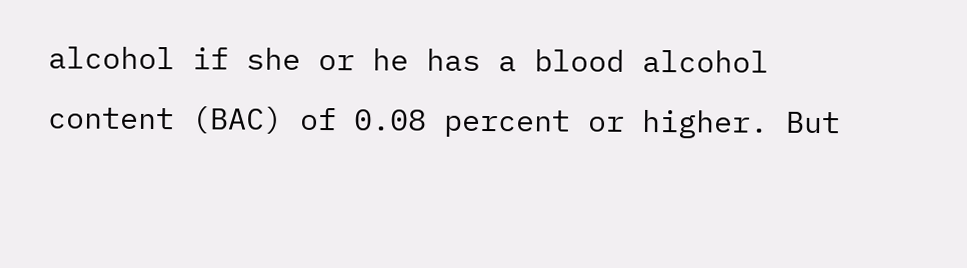alcohol if she or he has a blood alcohol content (BAC) of 0.08 percent or higher. But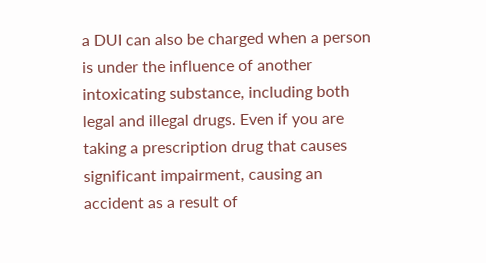a DUI can also be charged when a person is under the influence of another intoxicating substance, including both legal and illegal drugs. Even if you are taking a prescription drug that causes significant impairment, causing an accident as a result of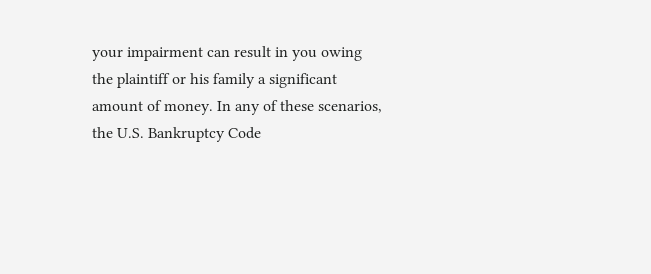your impairment can result in you owing the plaintiff or his family a significant amount of money. In any of these scenarios, the U.S. Bankruptcy Code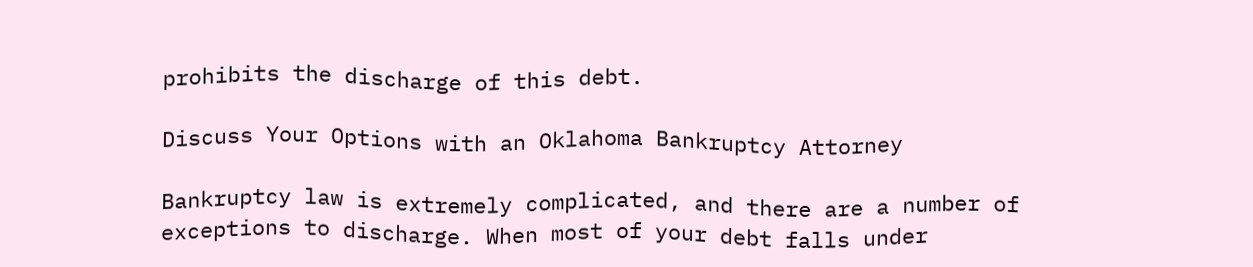prohibits the discharge of this debt.

Discuss Your Options with an Oklahoma Bankruptcy Attorney

Bankruptcy law is extremely complicated, and there are a number of exceptions to discharge. When most of your debt falls under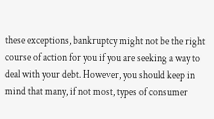these exceptions, bankruptcy might not be the right course of action for you if you are seeking a way to deal with your debt. However, you should keep in mind that many, if not most, types of consumer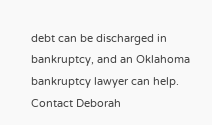debt can be discharged in bankruptcy, and an Oklahoma bankruptcy lawyer can help. Contact Deborah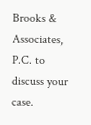Brooks & Associates, P.C. to discuss your case.